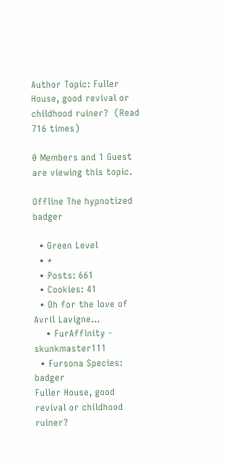Author Topic: Fuller House, good revival or childhood ruiner?  (Read 716 times)

0 Members and 1 Guest are viewing this topic.

Offline The hypnotized badger

  • Green Level
  • *
  • Posts: 661
  • Cookies: 41
  • Oh for the love of Avril Lavigne...
    • FurAffinity - skunkmaster111
  • Fursona Species: badger
Fuller House, good revival or childhood ruiner?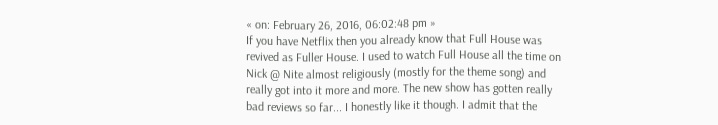« on: February 26, 2016, 06:02:48 pm »
If you have Netflix then you already know that Full House was revived as Fuller House. I used to watch Full House all the time on Nick @ Nite almost religiously (mostly for the theme song) and really got into it more and more. The new show has gotten really bad reviews so far... I honestly like it though. I admit that the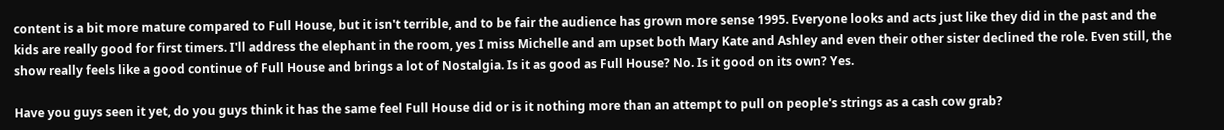content is a bit more mature compared to Full House, but it isn't terrible, and to be fair the audience has grown more sense 1995. Everyone looks and acts just like they did in the past and the kids are really good for first timers. I'll address the elephant in the room, yes I miss Michelle and am upset both Mary Kate and Ashley and even their other sister declined the role. Even still, the show really feels like a good continue of Full House and brings a lot of Nostalgia. Is it as good as Full House? No. Is it good on its own? Yes.

Have you guys seen it yet, do you guys think it has the same feel Full House did or is it nothing more than an attempt to pull on people's strings as a cash cow grab?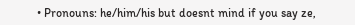• Pronouns: he/him/his but doesnt mind if you say ze,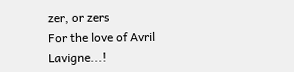zer, or zers
For the love of Avril Lavigne...!